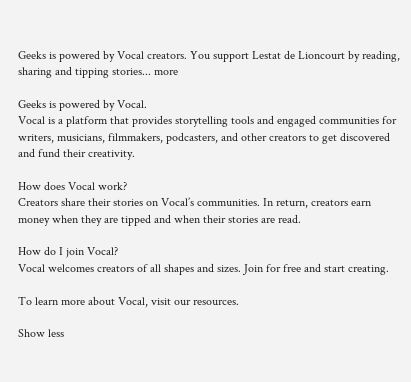Geeks is powered by Vocal creators. You support Lestat de Lioncourt by reading, sharing and tipping stories... more

Geeks is powered by Vocal.
Vocal is a platform that provides storytelling tools and engaged communities for writers, musicians, filmmakers, podcasters, and other creators to get discovered and fund their creativity.

How does Vocal work?
Creators share their stories on Vocal’s communities. In return, creators earn money when they are tipped and when their stories are read.

How do I join Vocal?
Vocal welcomes creators of all shapes and sizes. Join for free and start creating.

To learn more about Vocal, visit our resources.

Show less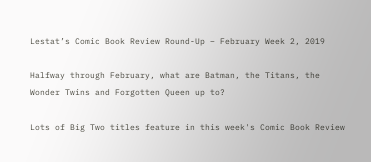Lestat’s Comic Book Review Round-Up – February Week 2, 2019

Halfway through February, what are Batman, the Titans, the Wonder Twins and Forgotten Queen up to?

Lots of Big Two titles feature in this week's Comic Book Review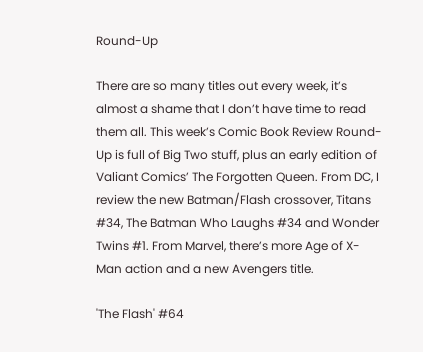Round-Up

There are so many titles out every week, it’s almost a shame that I don’t have time to read them all. This week’s Comic Book Review Round-Up is full of Big Two stuff, plus an early edition of Valiant Comics’ The Forgotten Queen. From DC, I review the new Batman/Flash crossover, Titans #34, The Batman Who Laughs #34 and Wonder Twins #1. From Marvel, there’s more Age of X-Man action and a new Avengers title.

'The Flash' #64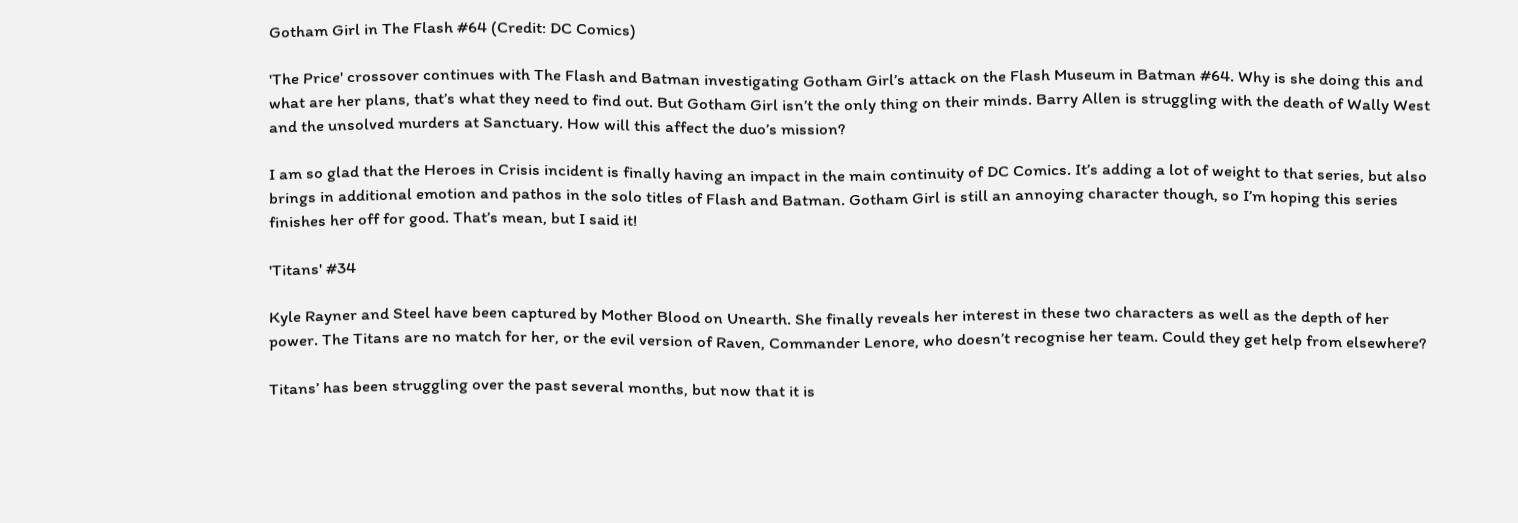Gotham Girl in The Flash #64 (Credit: DC Comics)

'The Price' crossover continues with The Flash and Batman investigating Gotham Girl’s attack on the Flash Museum in Batman #64. Why is she doing this and what are her plans, that’s what they need to find out. But Gotham Girl isn’t the only thing on their minds. Barry Allen is struggling with the death of Wally West and the unsolved murders at Sanctuary. How will this affect the duo’s mission?

I am so glad that the Heroes in Crisis incident is finally having an impact in the main continuity of DC Comics. It’s adding a lot of weight to that series, but also brings in additional emotion and pathos in the solo titles of Flash and Batman. Gotham Girl is still an annoying character though, so I’m hoping this series finishes her off for good. That’s mean, but I said it!

'Titans' #34

Kyle Rayner and Steel have been captured by Mother Blood on Unearth. She finally reveals her interest in these two characters as well as the depth of her power. The Titans are no match for her, or the evil version of Raven, Commander Lenore, who doesn’t recognise her team. Could they get help from elsewhere?

Titans’ has been struggling over the past several months, but now that it is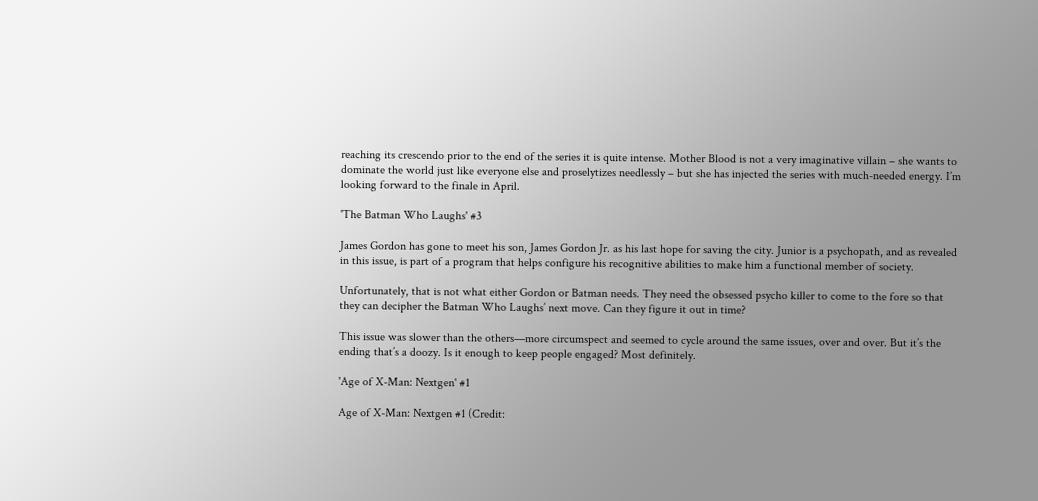reaching its crescendo prior to the end of the series it is quite intense. Mother Blood is not a very imaginative villain – she wants to dominate the world just like everyone else and proselytizes needlessly – but she has injected the series with much-needed energy. I’m looking forward to the finale in April.

'The Batman Who Laughs' #3

James Gordon has gone to meet his son, James Gordon Jr. as his last hope for saving the city. Junior is a psychopath, and as revealed in this issue, is part of a program that helps configure his recognitive abilities to make him a functional member of society.

Unfortunately, that is not what either Gordon or Batman needs. They need the obsessed psycho killer to come to the fore so that they can decipher the Batman Who Laughs’ next move. Can they figure it out in time?

This issue was slower than the others—more circumspect and seemed to cycle around the same issues, over and over. But it’s the ending that’s a doozy. Is it enough to keep people engaged? Most definitely.

'Age of X-Man: Nextgen' #1

Age of X-Man: Nextgen #1 (Credit: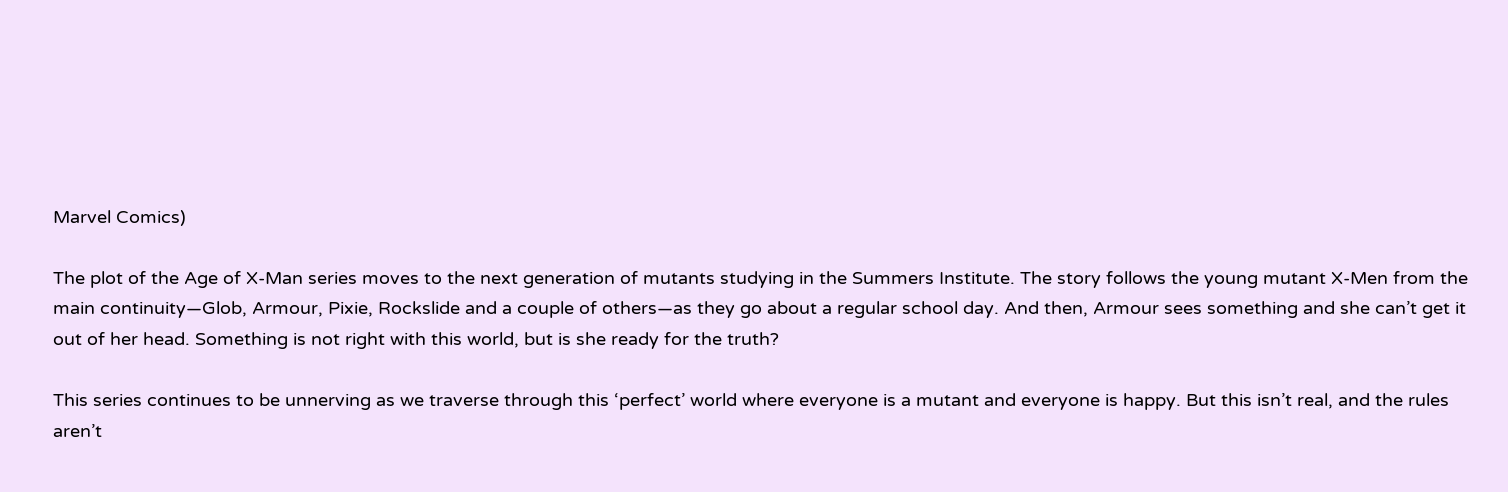Marvel Comics)

The plot of the Age of X-Man series moves to the next generation of mutants studying in the Summers Institute. The story follows the young mutant X-Men from the main continuity—Glob, Armour, Pixie, Rockslide and a couple of others—as they go about a regular school day. And then, Armour sees something and she can’t get it out of her head. Something is not right with this world, but is she ready for the truth?

This series continues to be unnerving as we traverse through this ‘perfect’ world where everyone is a mutant and everyone is happy. But this isn’t real, and the rules aren’t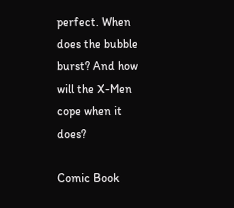perfect. When does the bubble burst? And how will the X-Men cope when it does?

Comic Book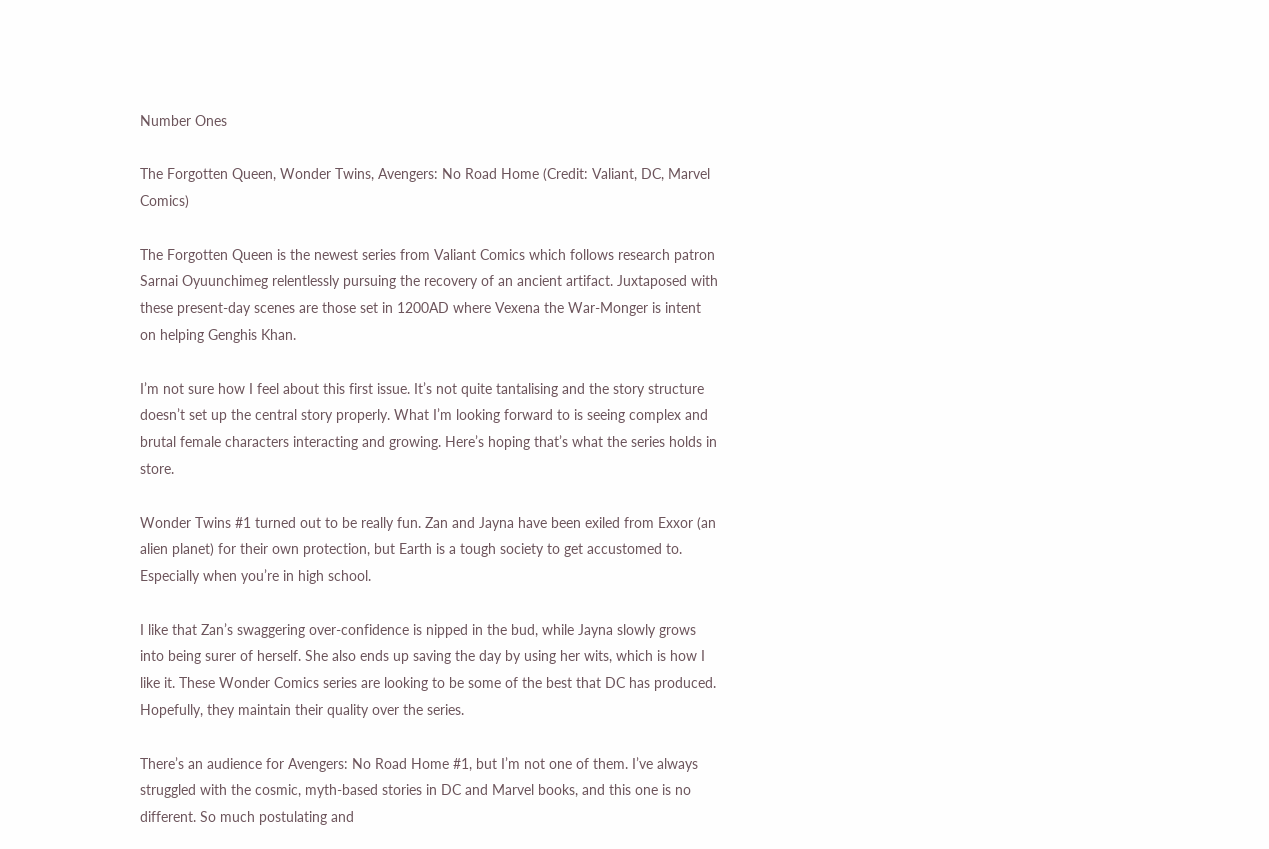Number Ones

The Forgotten Queen, Wonder Twins, Avengers: No Road Home (Credit: Valiant, DC, Marvel Comics)

The Forgotten Queen is the newest series from Valiant Comics which follows research patron Sarnai Oyuunchimeg relentlessly pursuing the recovery of an ancient artifact. Juxtaposed with these present-day scenes are those set in 1200AD where Vexena the War-Monger is intent on helping Genghis Khan.

I’m not sure how I feel about this first issue. It’s not quite tantalising and the story structure doesn’t set up the central story properly. What I’m looking forward to is seeing complex and brutal female characters interacting and growing. Here’s hoping that’s what the series holds in store.

Wonder Twins #1 turned out to be really fun. Zan and Jayna have been exiled from Exxor (an alien planet) for their own protection, but Earth is a tough society to get accustomed to. Especially when you’re in high school.

I like that Zan’s swaggering over-confidence is nipped in the bud, while Jayna slowly grows into being surer of herself. She also ends up saving the day by using her wits, which is how I like it. These Wonder Comics series are looking to be some of the best that DC has produced. Hopefully, they maintain their quality over the series.

There’s an audience for Avengers: No Road Home #1, but I’m not one of them. I’ve always struggled with the cosmic, myth-based stories in DC and Marvel books, and this one is no different. So much postulating and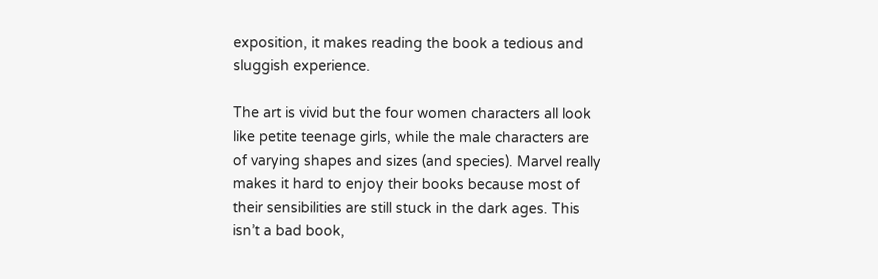exposition, it makes reading the book a tedious and sluggish experience.

The art is vivid but the four women characters all look like petite teenage girls, while the male characters are of varying shapes and sizes (and species). Marvel really makes it hard to enjoy their books because most of their sensibilities are still stuck in the dark ages. This isn’t a bad book,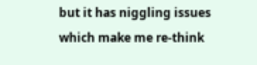but it has niggling issues which make me re-think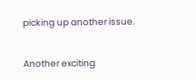picking up another issue.


Another exciting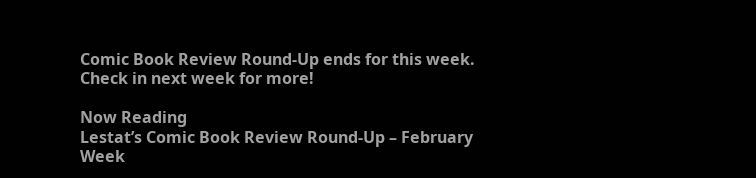Comic Book Review Round-Up ends for this week. Check in next week for more!

Now Reading
Lestat’s Comic Book Review Round-Up – February Week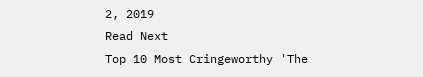2, 2019
Read Next
Top 10 Most Cringeworthy 'The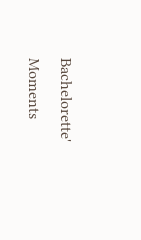Bachelorette' Moments